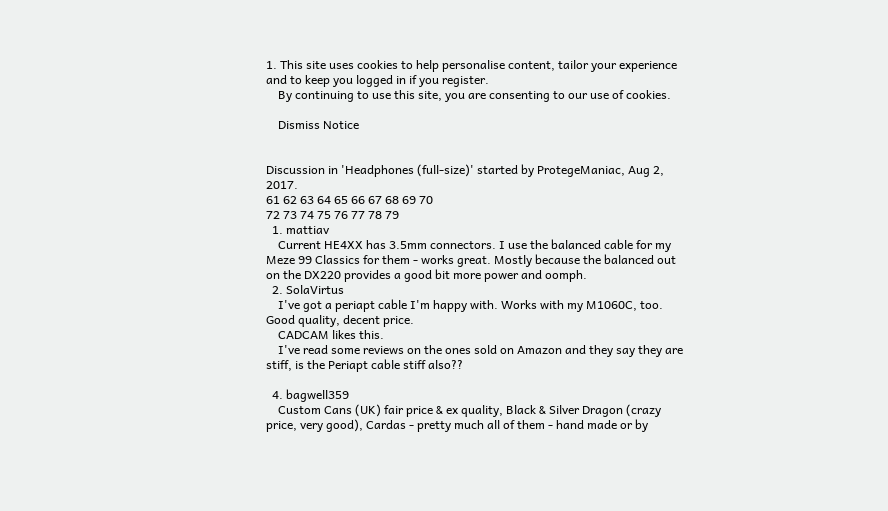1. This site uses cookies to help personalise content, tailor your experience and to keep you logged in if you register.
    By continuing to use this site, you are consenting to our use of cookies.

    Dismiss Notice


Discussion in 'Headphones (full-size)' started by ProtegeManiac, Aug 2, 2017.
61 62 63 64 65 66 67 68 69 70
72 73 74 75 76 77 78 79
  1. mattiav
    Current HE4XX has 3.5mm connectors. I use the balanced cable for my Meze 99 Classics for them - works great. Mostly because the balanced out on the DX220 provides a good bit more power and oomph.
  2. SolaVirtus
    I've got a periapt cable I'm happy with. Works with my M1060C, too. Good quality, decent price.
    CADCAM likes this.
    I've read some reviews on the ones sold on Amazon and they say they are stiff, is the Periapt cable stiff also??

  4. bagwell359
    Custom Cans (UK) fair price & ex quality, Black & Silver Dragon (crazy price, very good), Cardas - pretty much all of them - hand made or by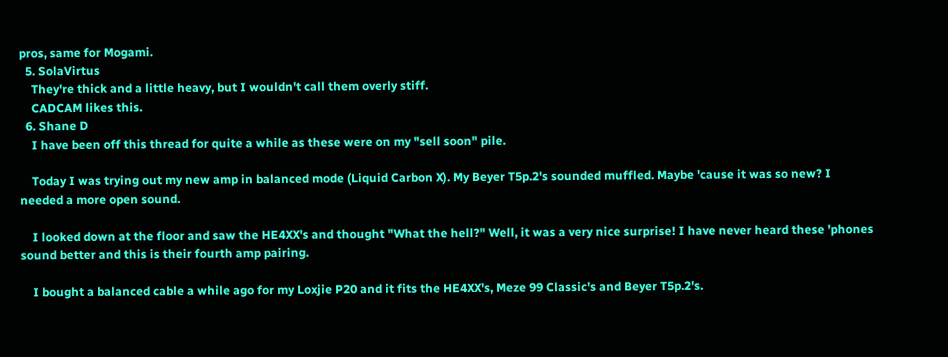pros, same for Mogami.
  5. SolaVirtus
    They're thick and a little heavy, but I wouldn't call them overly stiff.
    CADCAM likes this.
  6. Shane D
    I have been off this thread for quite a while as these were on my "sell soon" pile.

    Today I was trying out my new amp in balanced mode (Liquid Carbon X). My Beyer T5p.2's sounded muffled. Maybe 'cause it was so new? I needed a more open sound.

    I looked down at the floor and saw the HE4XX's and thought "What the hell?" Well, it was a very nice surprise! I have never heard these 'phones sound better and this is their fourth amp pairing.

    I bought a balanced cable a while ago for my Loxjie P20 and it fits the HE4XX's, Meze 99 Classic's and Beyer T5p.2's.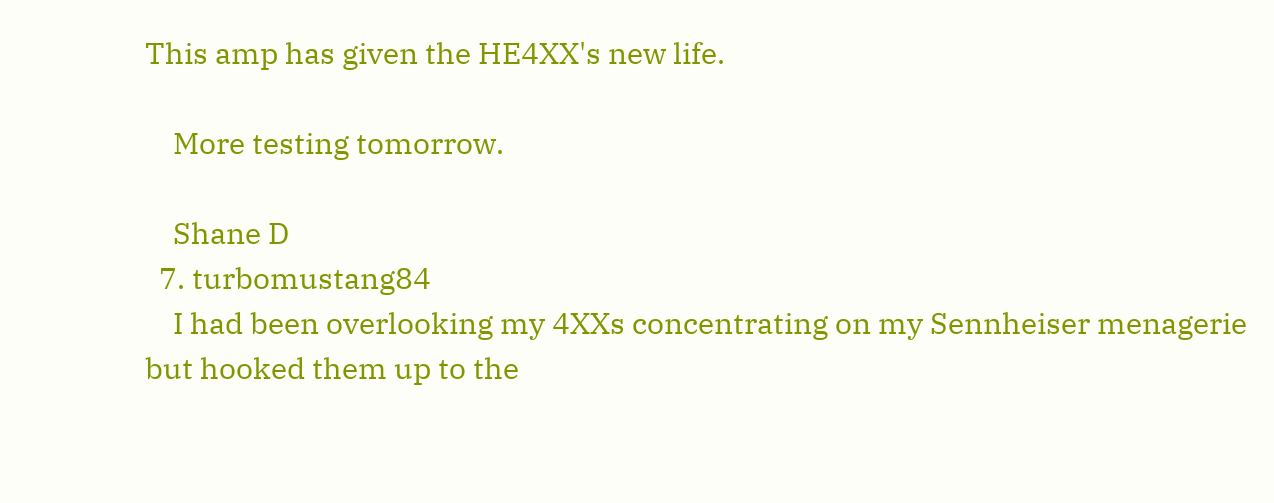This amp has given the HE4XX's new life.

    More testing tomorrow.

    Shane D
  7. turbomustang84
    I had been overlooking my 4XXs concentrating on my Sennheiser menagerie but hooked them up to the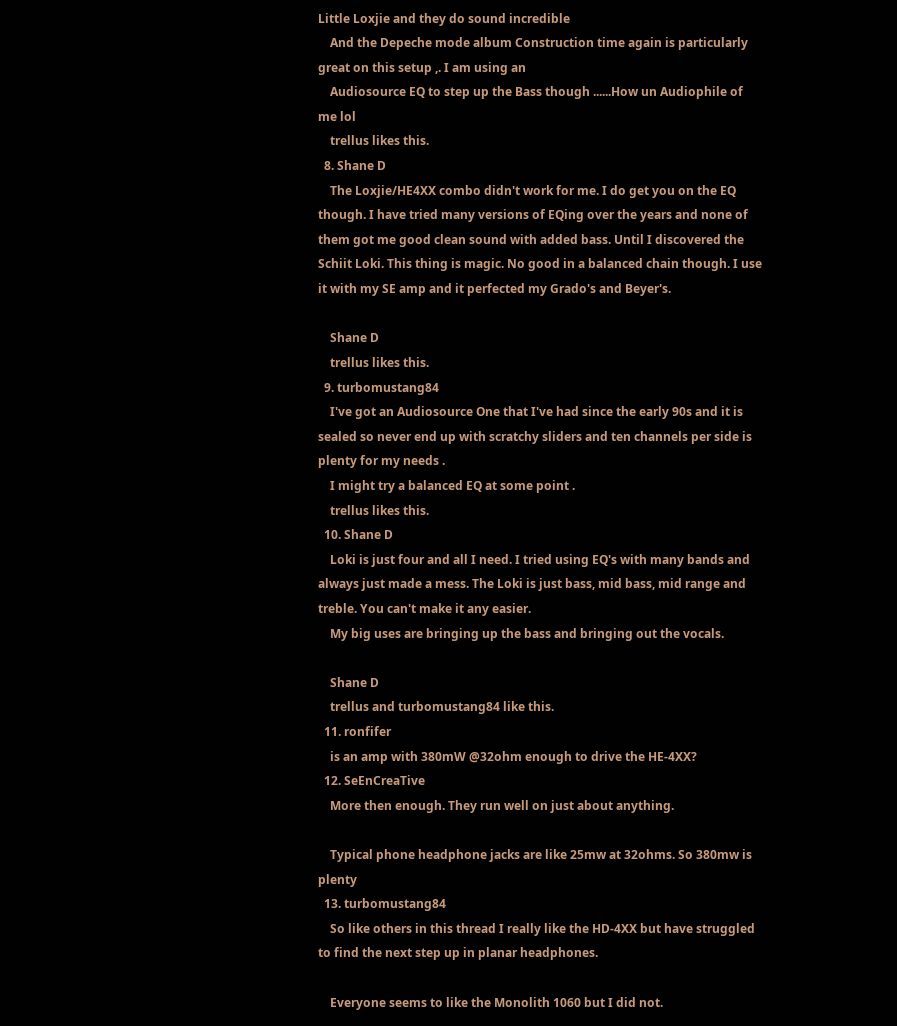Little Loxjie and they do sound incredible
    And the Depeche mode album Construction time again is particularly great on this setup ,. I am using an
    Audiosource EQ to step up the Bass though ......How un Audiophile of me lol
    trellus likes this.
  8. Shane D
    The Loxjie/HE4XX combo didn't work for me. I do get you on the EQ though. I have tried many versions of EQing over the years and none of them got me good clean sound with added bass. Until I discovered the Schiit Loki. This thing is magic. No good in a balanced chain though. I use it with my SE amp and it perfected my Grado's and Beyer's.

    Shane D
    trellus likes this.
  9. turbomustang84
    I've got an Audiosource One that I've had since the early 90s and it is sealed so never end up with scratchy sliders and ten channels per side is plenty for my needs .
    I might try a balanced EQ at some point .
    trellus likes this.
  10. Shane D
    Loki is just four and all I need. I tried using EQ's with many bands and always just made a mess. The Loki is just bass, mid bass, mid range and treble. You can't make it any easier.
    My big uses are bringing up the bass and bringing out the vocals.

    Shane D
    trellus and turbomustang84 like this.
  11. ronfifer
    is an amp with 380mW @32ohm enough to drive the HE-4XX?
  12. SeEnCreaTive
    More then enough. They run well on just about anything.

    Typical phone headphone jacks are like 25mw at 32ohms. So 380mw is plenty
  13. turbomustang84
    So like others in this thread I really like the HD-4XX but have struggled to find the next step up in planar headphones.

    Everyone seems to like the Monolith 1060 but I did not.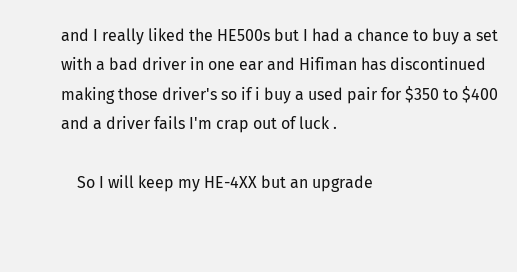and I really liked the HE500s but I had a chance to buy a set with a bad driver in one ear and Hifiman has discontinued making those driver's so if i buy a used pair for $350 to $400 and a driver fails I'm crap out of luck .

    So I will keep my HE-4XX but an upgrade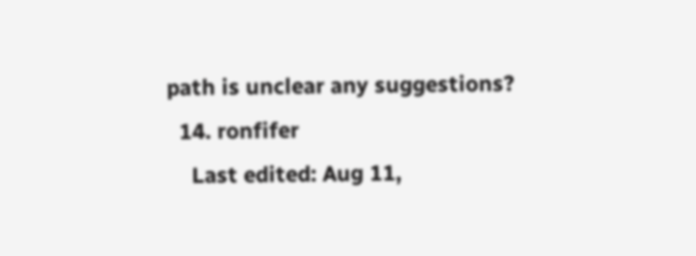path is unclear any suggestions?
  14. ronfifer
    Last edited: Aug 11,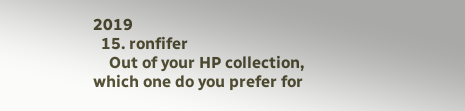2019
  15. ronfifer
    Out of your HP collection, which one do you prefer for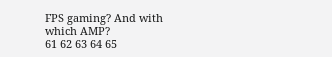FPS gaming? And with which AMP?
61 62 63 64 65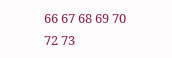66 67 68 69 70
72 73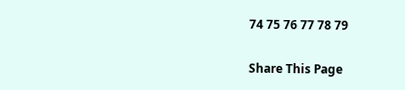74 75 76 77 78 79

Share This Page